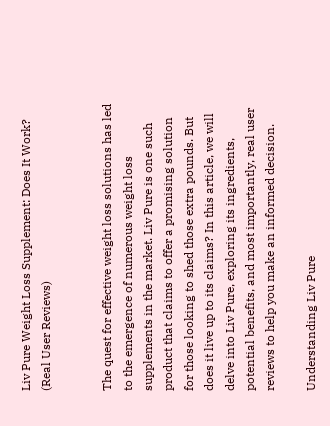Liv Pure Weight Loss Supplement: Does It Work? (Real User Reviews)


The quest for effective weight loss solutions has led to the emergence of numerous weight loss supplements in the market. Liv Pure is one such product that claims to offer a promising solution for those looking to shed those extra pounds. But does it live up to its claims? In this article, we will delve into Liv Pure, exploring its ingredients, potential benefits, and most importantly, real user reviews to help you make an informed decision.

Understanding Liv Pure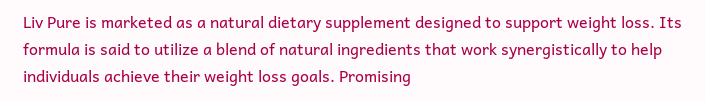Liv Pure is marketed as a natural dietary supplement designed to support weight loss. Its formula is said to utilize a blend of natural ingredients that work synergistically to help individuals achieve their weight loss goals. Promising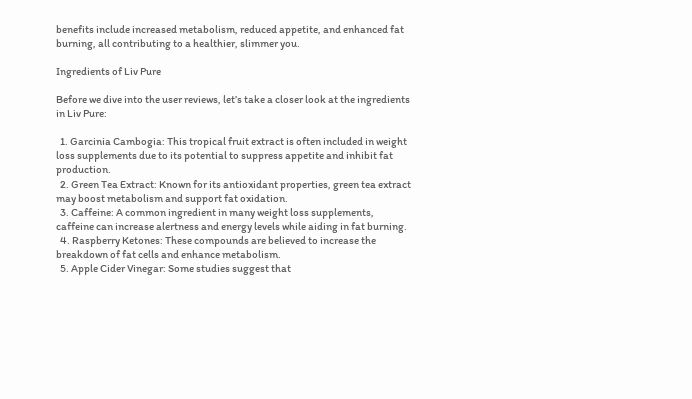benefits include increased metabolism, reduced appetite, and enhanced fat burning, all contributing to a healthier, slimmer you.

Ingredients of Liv Pure

Before we dive into the user reviews, let’s take a closer look at the ingredients in Liv Pure:

  1. Garcinia Cambogia: This tropical fruit extract is often included in weight loss supplements due to its potential to suppress appetite and inhibit fat production.
  2. Green Tea Extract: Known for its antioxidant properties, green tea extract may boost metabolism and support fat oxidation.
  3. Caffeine: A common ingredient in many weight loss supplements, caffeine can increase alertness and energy levels while aiding in fat burning.
  4. Raspberry Ketones: These compounds are believed to increase the breakdown of fat cells and enhance metabolism.
  5. Apple Cider Vinegar: Some studies suggest that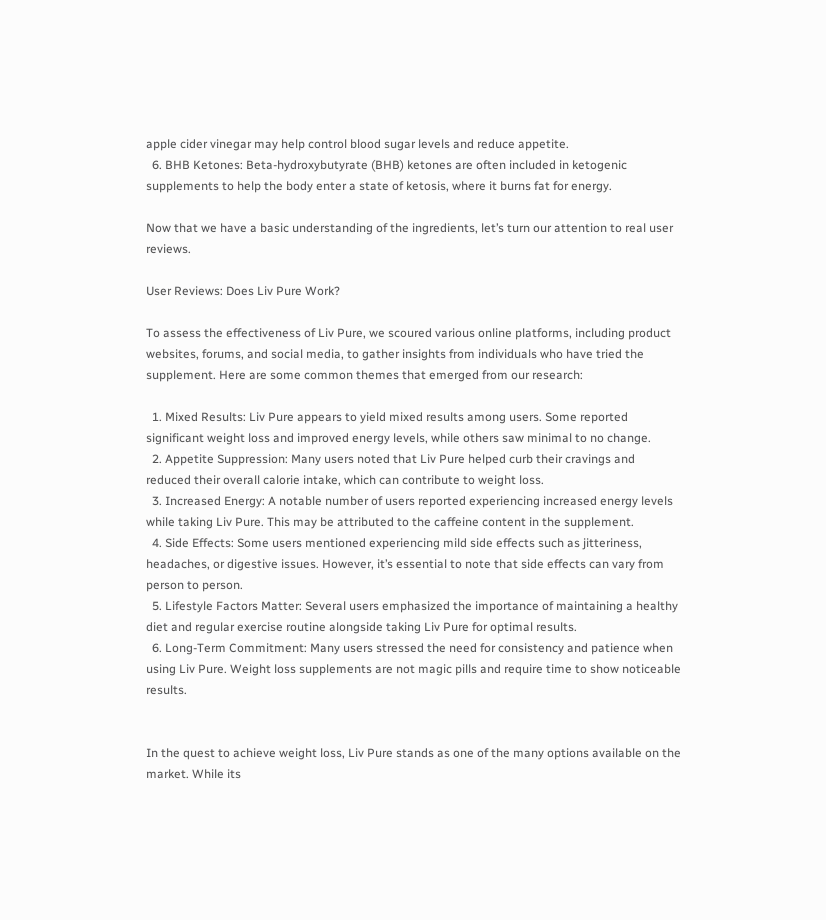apple cider vinegar may help control blood sugar levels and reduce appetite.
  6. BHB Ketones: Beta-hydroxybutyrate (BHB) ketones are often included in ketogenic supplements to help the body enter a state of ketosis, where it burns fat for energy.

Now that we have a basic understanding of the ingredients, let’s turn our attention to real user reviews.

User Reviews: Does Liv Pure Work?

To assess the effectiveness of Liv Pure, we scoured various online platforms, including product websites, forums, and social media, to gather insights from individuals who have tried the supplement. Here are some common themes that emerged from our research:

  1. Mixed Results: Liv Pure appears to yield mixed results among users. Some reported significant weight loss and improved energy levels, while others saw minimal to no change.
  2. Appetite Suppression: Many users noted that Liv Pure helped curb their cravings and reduced their overall calorie intake, which can contribute to weight loss.
  3. Increased Energy: A notable number of users reported experiencing increased energy levels while taking Liv Pure. This may be attributed to the caffeine content in the supplement.
  4. Side Effects: Some users mentioned experiencing mild side effects such as jitteriness, headaches, or digestive issues. However, it’s essential to note that side effects can vary from person to person.
  5. Lifestyle Factors Matter: Several users emphasized the importance of maintaining a healthy diet and regular exercise routine alongside taking Liv Pure for optimal results.
  6. Long-Term Commitment: Many users stressed the need for consistency and patience when using Liv Pure. Weight loss supplements are not magic pills and require time to show noticeable results.


In the quest to achieve weight loss, Liv Pure stands as one of the many options available on the market. While its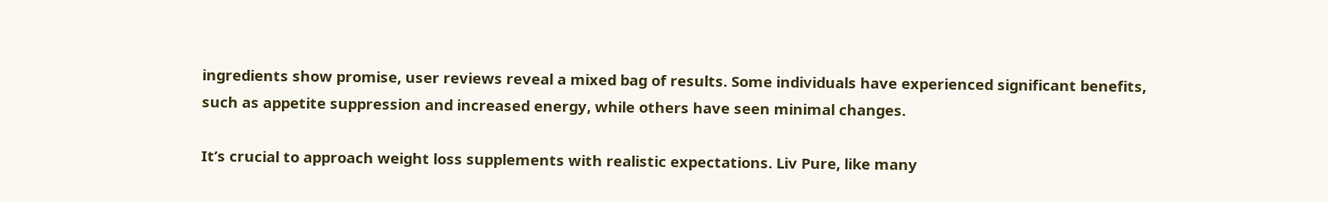ingredients show promise, user reviews reveal a mixed bag of results. Some individuals have experienced significant benefits, such as appetite suppression and increased energy, while others have seen minimal changes.

It’s crucial to approach weight loss supplements with realistic expectations. Liv Pure, like many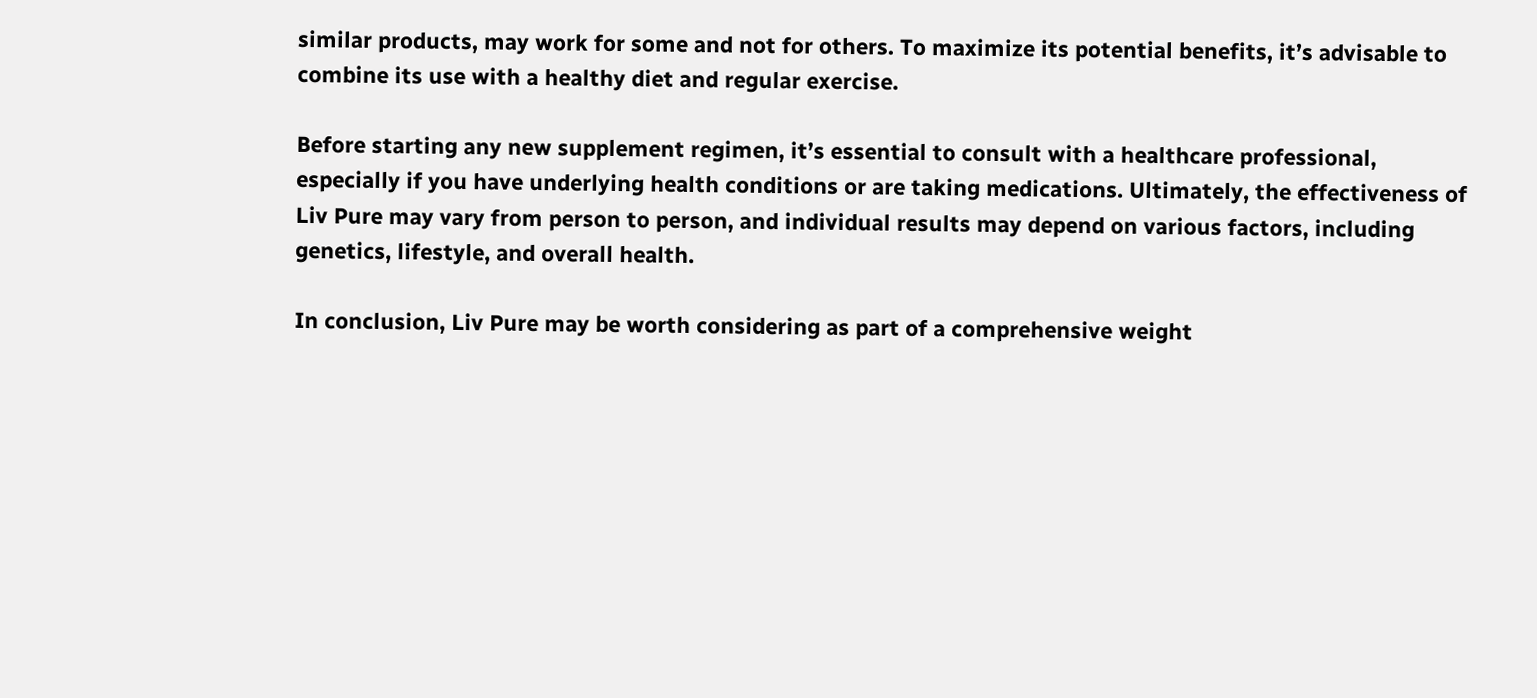similar products, may work for some and not for others. To maximize its potential benefits, it’s advisable to combine its use with a healthy diet and regular exercise.

Before starting any new supplement regimen, it’s essential to consult with a healthcare professional, especially if you have underlying health conditions or are taking medications. Ultimately, the effectiveness of Liv Pure may vary from person to person, and individual results may depend on various factors, including genetics, lifestyle, and overall health.

In conclusion, Liv Pure may be worth considering as part of a comprehensive weight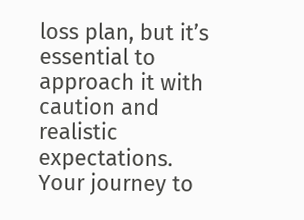loss plan, but it’s essential to approach it with caution and realistic expectations. Your journey to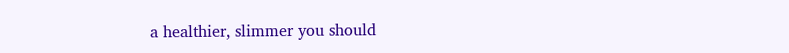a healthier, slimmer you should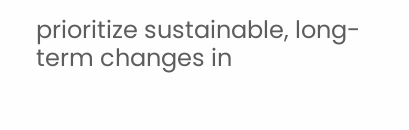prioritize sustainable, long-term changes in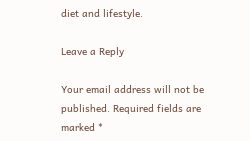diet and lifestyle.

Leave a Reply

Your email address will not be published. Required fields are marked *